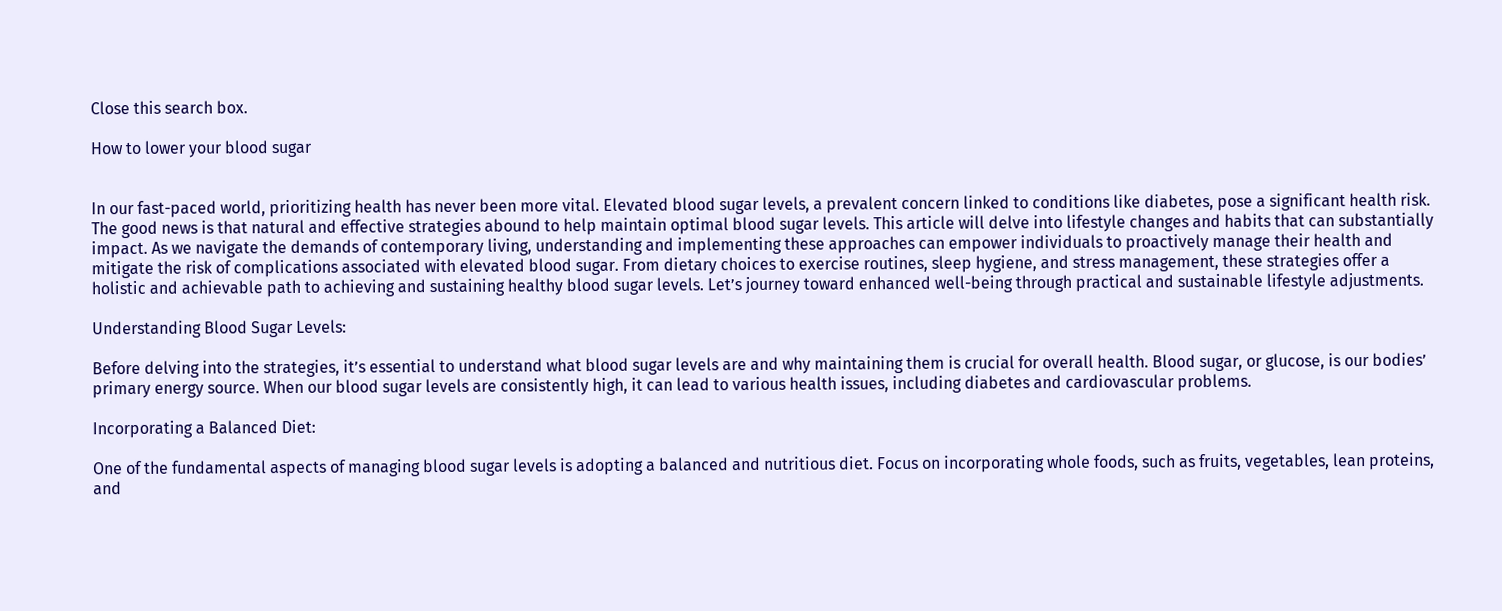Close this search box.

How to lower your blood sugar


In our fast-paced world, prioritizing health has never been more vital. Elevated blood sugar levels, a prevalent concern linked to conditions like diabetes, pose a significant health risk. The good news is that natural and effective strategies abound to help maintain optimal blood sugar levels. This article will delve into lifestyle changes and habits that can substantially impact. As we navigate the demands of contemporary living, understanding and implementing these approaches can empower individuals to proactively manage their health and mitigate the risk of complications associated with elevated blood sugar. From dietary choices to exercise routines, sleep hygiene, and stress management, these strategies offer a holistic and achievable path to achieving and sustaining healthy blood sugar levels. Let’s journey toward enhanced well-being through practical and sustainable lifestyle adjustments.

Understanding Blood Sugar Levels:

Before delving into the strategies, it’s essential to understand what blood sugar levels are and why maintaining them is crucial for overall health. Blood sugar, or glucose, is our bodies’ primary energy source. When our blood sugar levels are consistently high, it can lead to various health issues, including diabetes and cardiovascular problems.

Incorporating a Balanced Diet:

One of the fundamental aspects of managing blood sugar levels is adopting a balanced and nutritious diet. Focus on incorporating whole foods, such as fruits, vegetables, lean proteins, and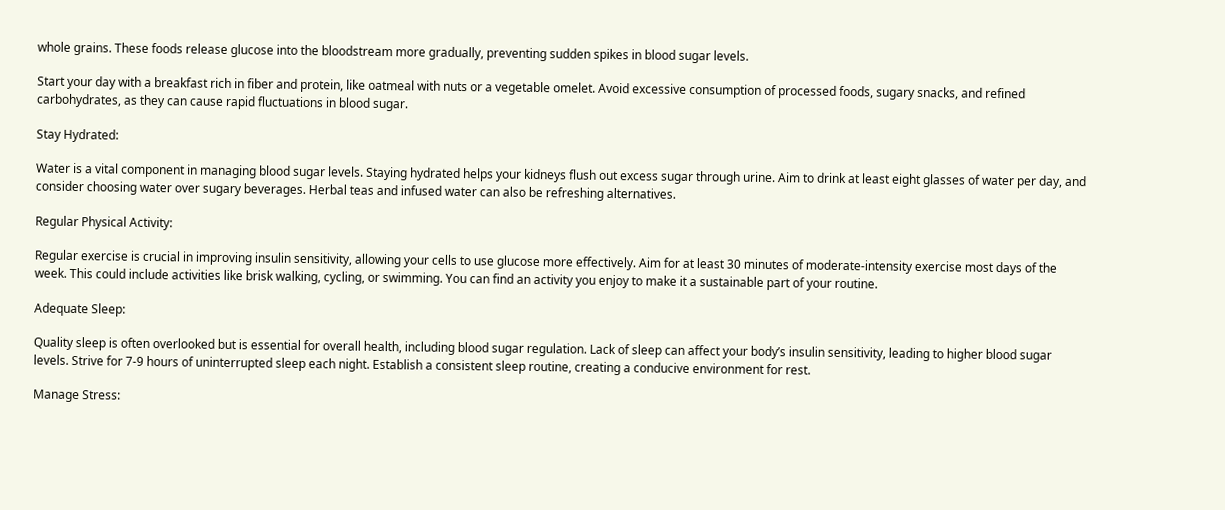whole grains. These foods release glucose into the bloodstream more gradually, preventing sudden spikes in blood sugar levels.

Start your day with a breakfast rich in fiber and protein, like oatmeal with nuts or a vegetable omelet. Avoid excessive consumption of processed foods, sugary snacks, and refined carbohydrates, as they can cause rapid fluctuations in blood sugar.

Stay Hydrated:

Water is a vital component in managing blood sugar levels. Staying hydrated helps your kidneys flush out excess sugar through urine. Aim to drink at least eight glasses of water per day, and consider choosing water over sugary beverages. Herbal teas and infused water can also be refreshing alternatives.

Regular Physical Activity:

Regular exercise is crucial in improving insulin sensitivity, allowing your cells to use glucose more effectively. Aim for at least 30 minutes of moderate-intensity exercise most days of the week. This could include activities like brisk walking, cycling, or swimming. You can find an activity you enjoy to make it a sustainable part of your routine.

Adequate Sleep:

Quality sleep is often overlooked but is essential for overall health, including blood sugar regulation. Lack of sleep can affect your body’s insulin sensitivity, leading to higher blood sugar levels. Strive for 7-9 hours of uninterrupted sleep each night. Establish a consistent sleep routine, creating a conducive environment for rest.

Manage Stress: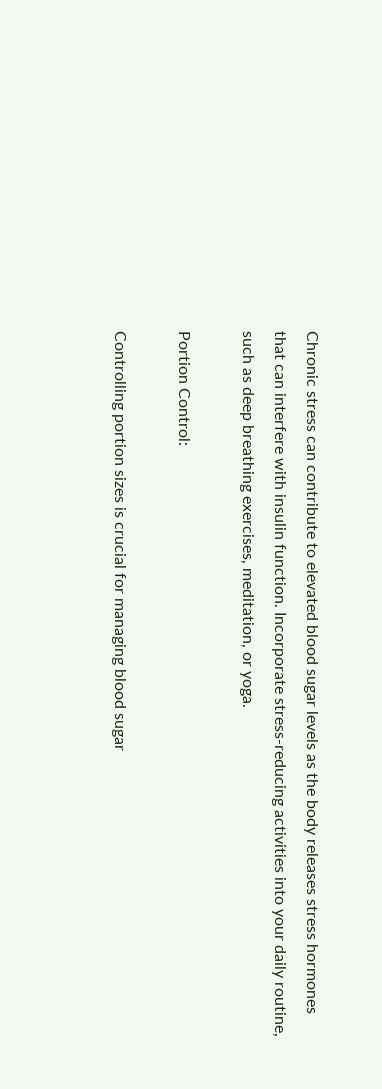Chronic stress can contribute to elevated blood sugar levels as the body releases stress hormones that can interfere with insulin function. Incorporate stress-reducing activities into your daily routine, such as deep breathing exercises, meditation, or yoga.

Portion Control:

Controlling portion sizes is crucial for managing blood sugar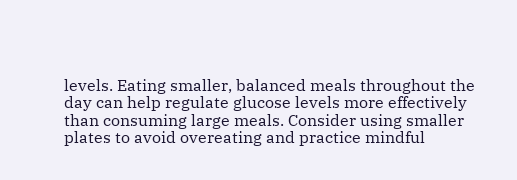levels. Eating smaller, balanced meals throughout the day can help regulate glucose levels more effectively than consuming large meals. Consider using smaller plates to avoid overeating and practice mindful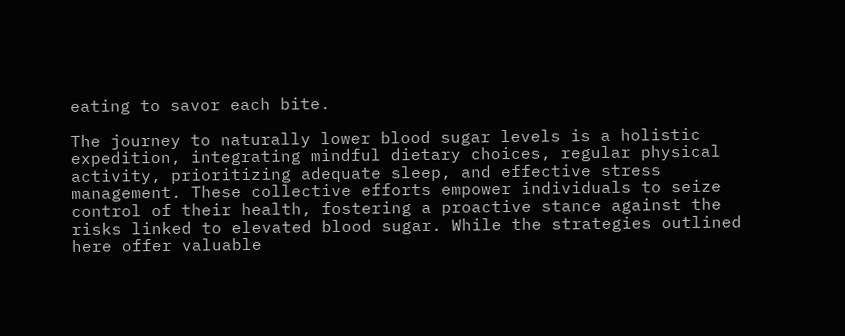eating to savor each bite.

The journey to naturally lower blood sugar levels is a holistic expedition, integrating mindful dietary choices, regular physical activity, prioritizing adequate sleep, and effective stress management. These collective efforts empower individuals to seize control of their health, fostering a proactive stance against the risks linked to elevated blood sugar. While the strategies outlined here offer valuable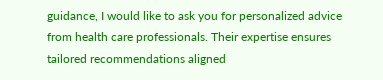guidance, I would like to ask you for personalized advice from health care professionals. Their expertise ensures tailored recommendations aligned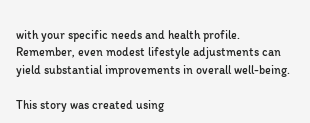with your specific needs and health profile. Remember, even modest lifestyle adjustments can yield substantial improvements in overall well-being.

This story was created using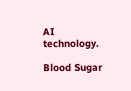AI technology.

Blood Sugar